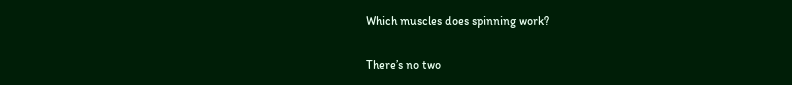Which muscles does spinning work?

There’s no two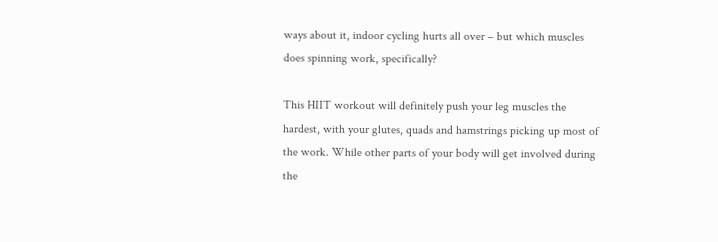ways about it, indoor cycling hurts all over – but which muscles does spinning work, specifically?

This HIIT workout will definitely push your leg muscles the hardest, with your glutes, quads and hamstrings picking up most of the work. While other parts of your body will get involved during the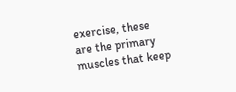exercise, these are the primary muscles that keep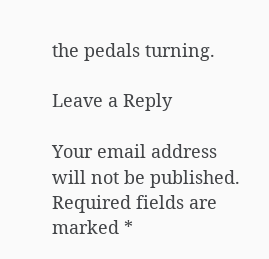the pedals turning.

Leave a Reply

Your email address will not be published. Required fields are marked *